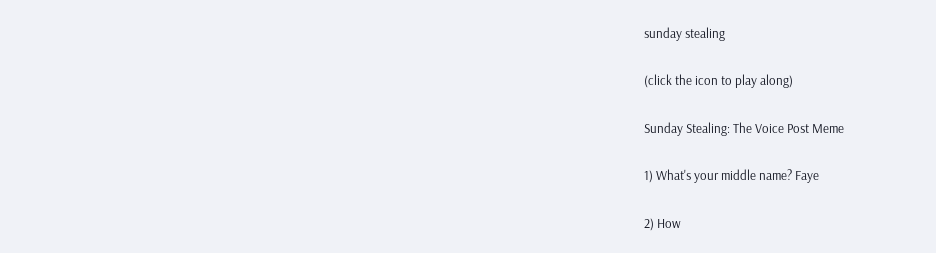sunday stealing

(click the icon to play along)

Sunday Stealing: The Voice Post Meme

1) What's your middle name? Faye

2) How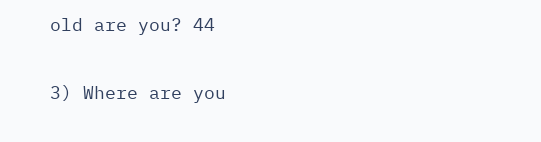old are you? 44

3) Where are you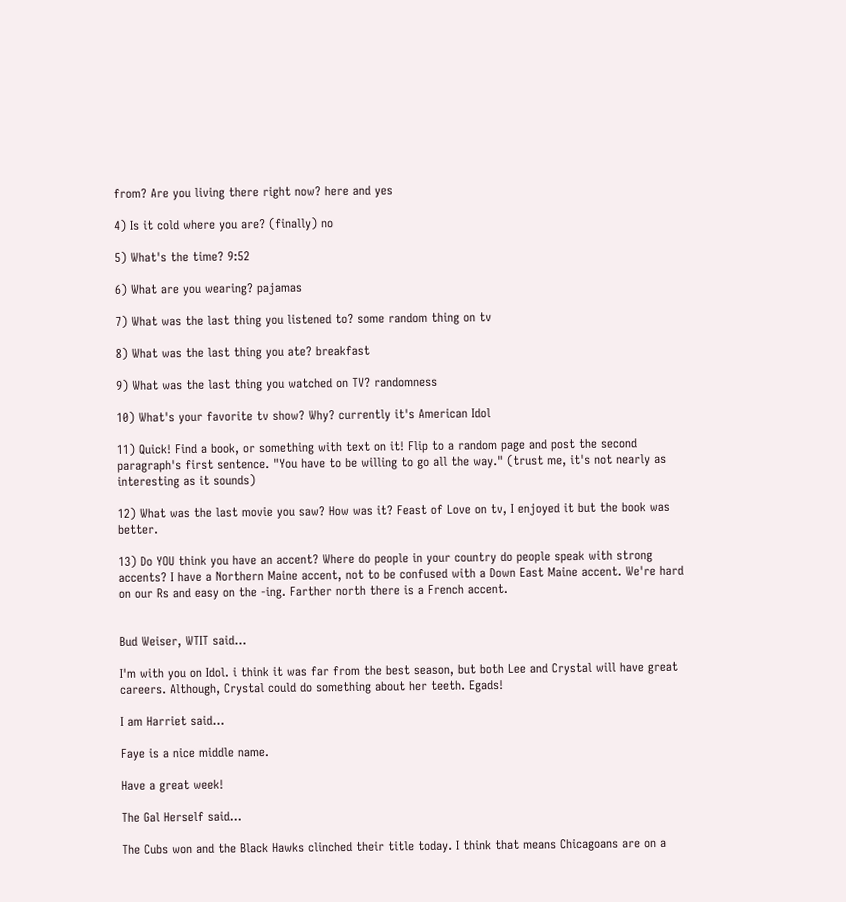from? Are you living there right now? here and yes

4) Is it cold where you are? (finally) no

5) What's the time? 9:52

6) What are you wearing? pajamas

7) What was the last thing you listened to? some random thing on tv

8) What was the last thing you ate? breakfast

9) What was the last thing you watched on TV? randomness

10) What's your favorite tv show? Why? currently it's American Idol

11) Quick! Find a book, or something with text on it! Flip to a random page and post the second paragraph's first sentence. "You have to be willing to go all the way." (trust me, it's not nearly as interesting as it sounds)

12) What was the last movie you saw? How was it? Feast of Love on tv, I enjoyed it but the book was better.

13) Do YOU think you have an accent? Where do people in your country do people speak with strong accents? I have a Northern Maine accent, not to be confused with a Down East Maine accent. We're hard on our Rs and easy on the -ing. Farther north there is a French accent.


Bud Weiser, WTIT said...

I'm with you on Idol. i think it was far from the best season, but both Lee and Crystal will have great careers. Although, Crystal could do something about her teeth. Egads!

I am Harriet said...

Faye is a nice middle name.

Have a great week!

The Gal Herself said...

The Cubs won and the Black Hawks clinched their title today. I think that means Chicagoans are on a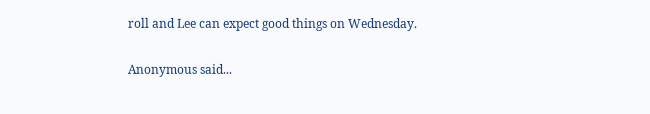roll and Lee can expect good things on Wednesday.

Anonymous said...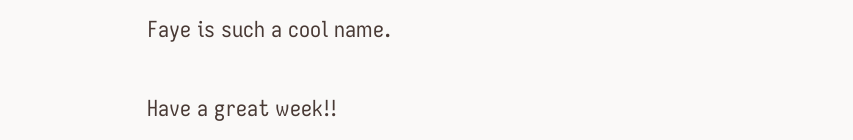Faye is such a cool name.

Have a great week!!